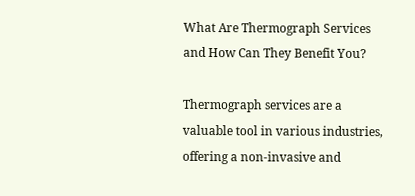What Are Thermograph Services and How Can They Benefit You?

Thermograph services are a valuable tool in various industries, offering a non-invasive and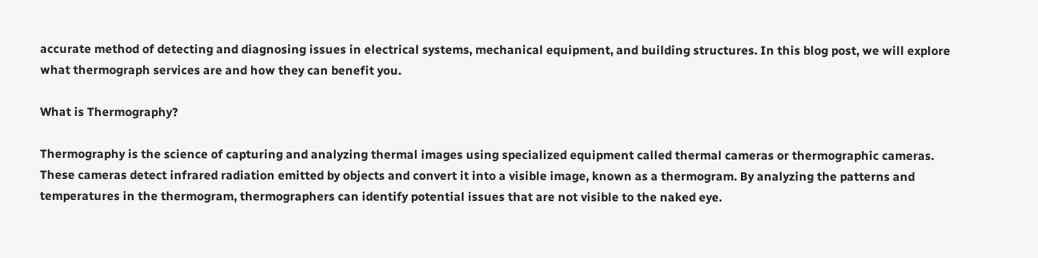accurate method of detecting and diagnosing issues in electrical systems, mechanical equipment, and building structures. In this blog post, we will explore what thermograph services are and how they can benefit you.

What is Thermography?

Thermography is the science of capturing and analyzing thermal images using specialized equipment called thermal cameras or thermographic cameras. These cameras detect infrared radiation emitted by objects and convert it into a visible image, known as a thermogram. By analyzing the patterns and temperatures in the thermogram, thermographers can identify potential issues that are not visible to the naked eye.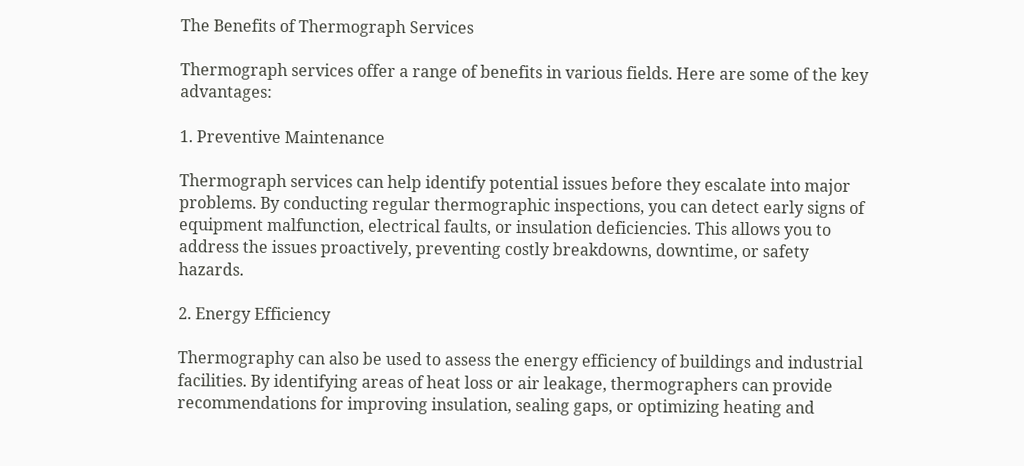The Benefits of Thermograph Services

Thermograph services offer a range of benefits in various fields. Here are some of the key advantages:

1. Preventive Maintenance

Thermograph services can help identify potential issues before they escalate into major problems. By conducting regular thermographic inspections, you can detect early signs of equipment malfunction, electrical faults, or insulation deficiencies. This allows you to address the issues proactively, preventing costly breakdowns, downtime, or safety hazards.

2. Energy Efficiency

Thermography can also be used to assess the energy efficiency of buildings and industrial facilities. By identifying areas of heat loss or air leakage, thermographers can provide recommendations for improving insulation, sealing gaps, or optimizing heating and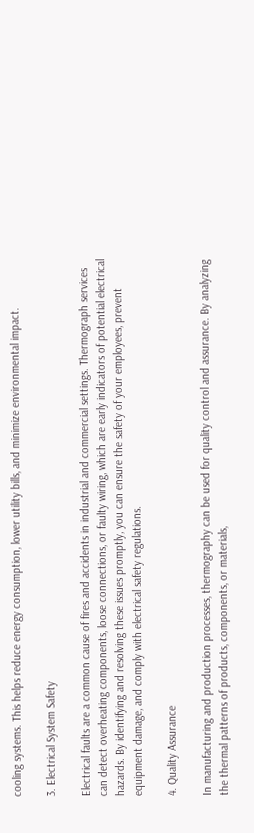cooling systems. This helps reduce energy consumption, lower utility bills, and minimize environmental impact.

3. Electrical System Safety

Electrical faults are a common cause of fires and accidents in industrial and commercial settings. Thermograph services can detect overheating components, loose connections, or faulty wiring, which are early indicators of potential electrical hazards. By identifying and resolving these issues promptly, you can ensure the safety of your employees, prevent equipment damage, and comply with electrical safety regulations.

4. Quality Assurance

In manufacturing and production processes, thermography can be used for quality control and assurance. By analyzing the thermal patterns of products, components, or materials,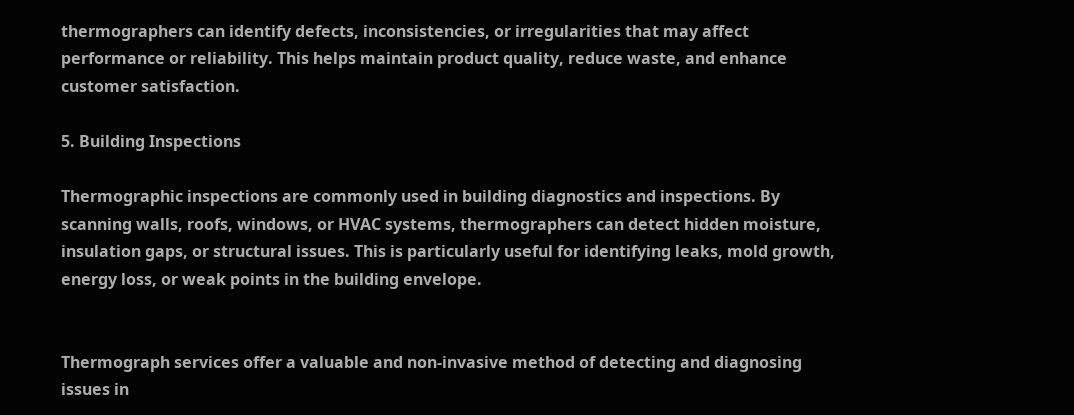thermographers can identify defects, inconsistencies, or irregularities that may affect performance or reliability. This helps maintain product quality, reduce waste, and enhance customer satisfaction.

5. Building Inspections

Thermographic inspections are commonly used in building diagnostics and inspections. By scanning walls, roofs, windows, or HVAC systems, thermographers can detect hidden moisture, insulation gaps, or structural issues. This is particularly useful for identifying leaks, mold growth, energy loss, or weak points in the building envelope.


Thermograph services offer a valuable and non-invasive method of detecting and diagnosing issues in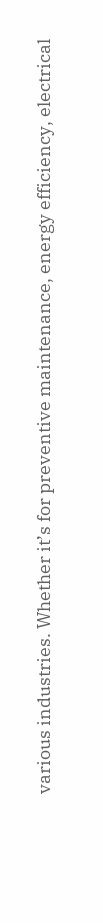various industries. Whether it’s for preventive maintenance, energy efficiency, electrical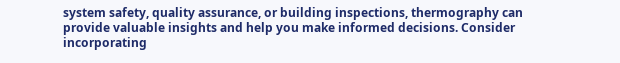system safety, quality assurance, or building inspections, thermography can provide valuable insights and help you make informed decisions. Consider incorporating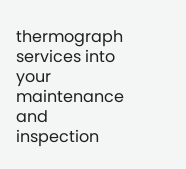thermograph services into your maintenance and inspection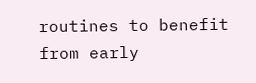routines to benefit from early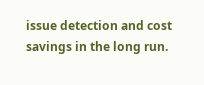issue detection and cost savings in the long run.